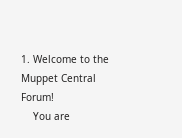1. Welcome to the Muppet Central Forum!
    You are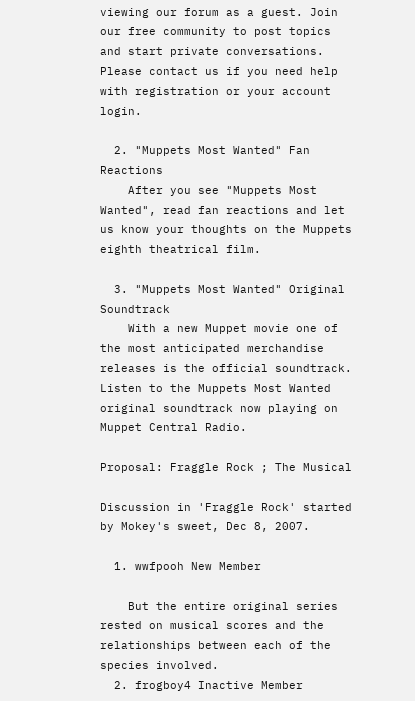viewing our forum as a guest. Join our free community to post topics and start private conversations. Please contact us if you need help with registration or your account login.

  2. "Muppets Most Wanted" Fan Reactions
    After you see "Muppets Most Wanted", read fan reactions and let us know your thoughts on the Muppets eighth theatrical film.

  3. "Muppets Most Wanted" Original Soundtrack
    With a new Muppet movie one of the most anticipated merchandise releases is the official soundtrack. Listen to the Muppets Most Wanted original soundtrack now playing on Muppet Central Radio.

Proposal: Fraggle Rock ; The Musical

Discussion in 'Fraggle Rock' started by Mokey's sweet, Dec 8, 2007.

  1. wwfpooh New Member

    But the entire original series rested on musical scores and the relationships between each of the species involved.
  2. frogboy4 Inactive Member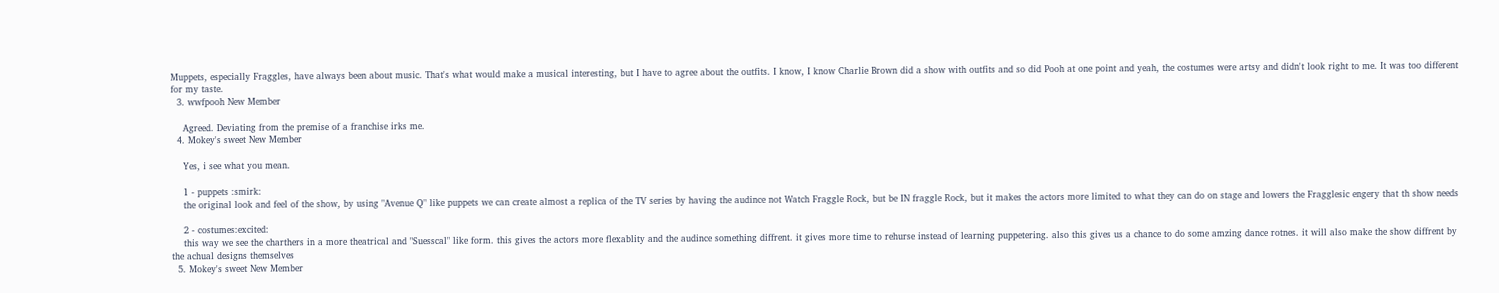Muppets, especially Fraggles, have always been about music. That's what would make a musical interesting, but I have to agree about the outfits. I know, I know Charlie Brown did a show with outfits and so did Pooh at one point and yeah, the costumes were artsy and didn't look right to me. It was too different for my taste.
  3. wwfpooh New Member

    Agreed. Deviating from the premise of a franchise irks me.
  4. Mokey's sweet New Member

    Yes, i see what you mean.

    1 - puppets :smirk:
    the original look and feel of the show, by using "Avenue Q" like puppets we can create almost a replica of the TV series by having the audince not Watch Fraggle Rock, but be IN fraggle Rock, but it makes the actors more limited to what they can do on stage and lowers the Fragglesic engery that th show needs

    2 - costumes:excited:
    this way we see the charthers in a more theatrical and "Suesscal" like form. this gives the actors more flexablity and the audince something diffrent. it gives more time to rehurse instead of learning puppetering. also this gives us a chance to do some amzing dance rotnes. it will also make the show diffrent by the achual designs themselves
  5. Mokey's sweet New Member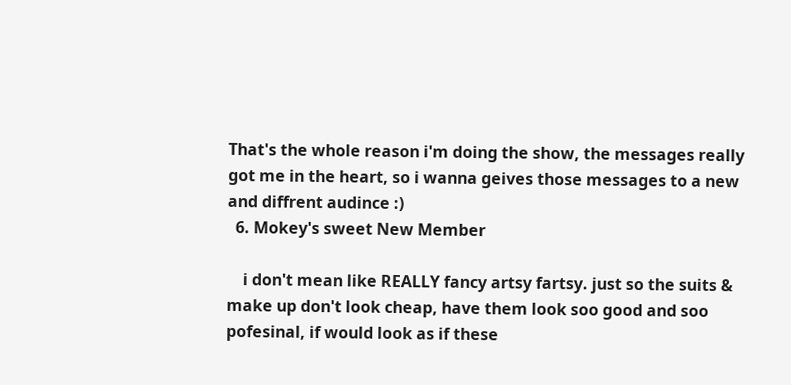That's the whole reason i'm doing the show, the messages really got me in the heart, so i wanna geives those messages to a new and diffrent audince :)
  6. Mokey's sweet New Member

    i don't mean like REALLY fancy artsy fartsy. just so the suits & make up don't look cheap, have them look soo good and soo pofesinal, if would look as if these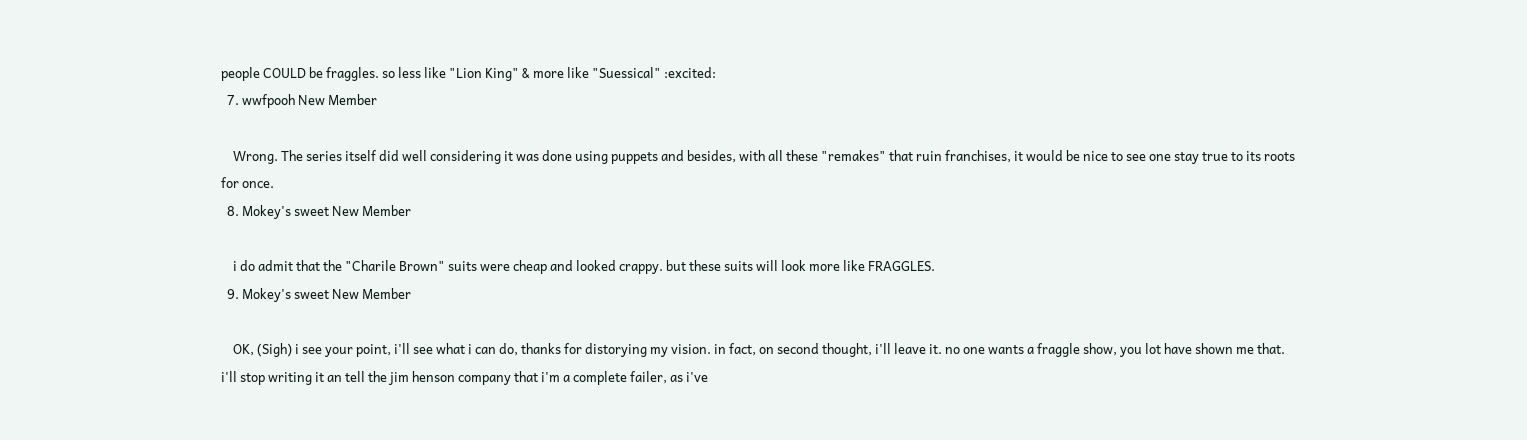people COULD be fraggles. so less like "Lion King" & more like "Suessical" :excited:
  7. wwfpooh New Member

    Wrong. The series itself did well considering it was done using puppets and besides, with all these "remakes" that ruin franchises, it would be nice to see one stay true to its roots for once.
  8. Mokey's sweet New Member

    i do admit that the "Charile Brown" suits were cheap and looked crappy. but these suits will look more like FRAGGLES.
  9. Mokey's sweet New Member

    OK, (Sigh) i see your point, i'll see what i can do, thanks for distorying my vision. in fact, on second thought, i'll leave it. no one wants a fraggle show, you lot have shown me that. i'll stop writing it an tell the jim henson company that i'm a complete failer, as i've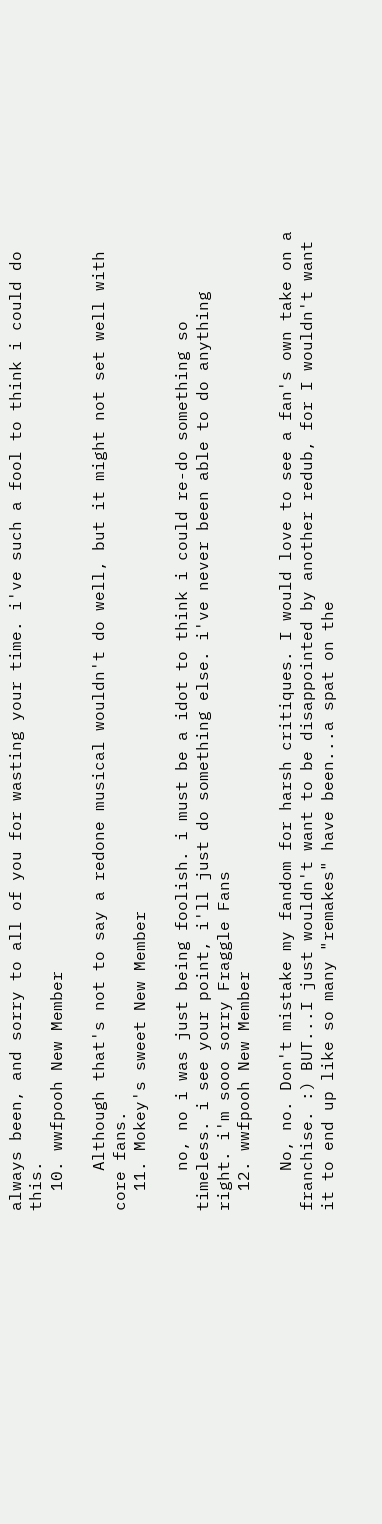always been, and sorry to all of you for wasting your time. i've such a fool to think i could do this.
  10. wwfpooh New Member

    Although that's not to say a redone musical wouldn't do well, but it might not set well with core fans.
  11. Mokey's sweet New Member

    no, no i was just being foolish. i must be a idot to think i could re-do something so timeless. i see your point, i'll just do something else. i've never been able to do anything right. i'm sooo sorry Fraggle Fans
  12. wwfpooh New Member

    No, no. Don't mistake my fandom for harsh critiques. I would love to see a fan's own take on a franchise. :) BUT...I just wouldn't want to be disappointed by another redub, for I wouldn't want it to end up like so many "remakes" have been...a spat on the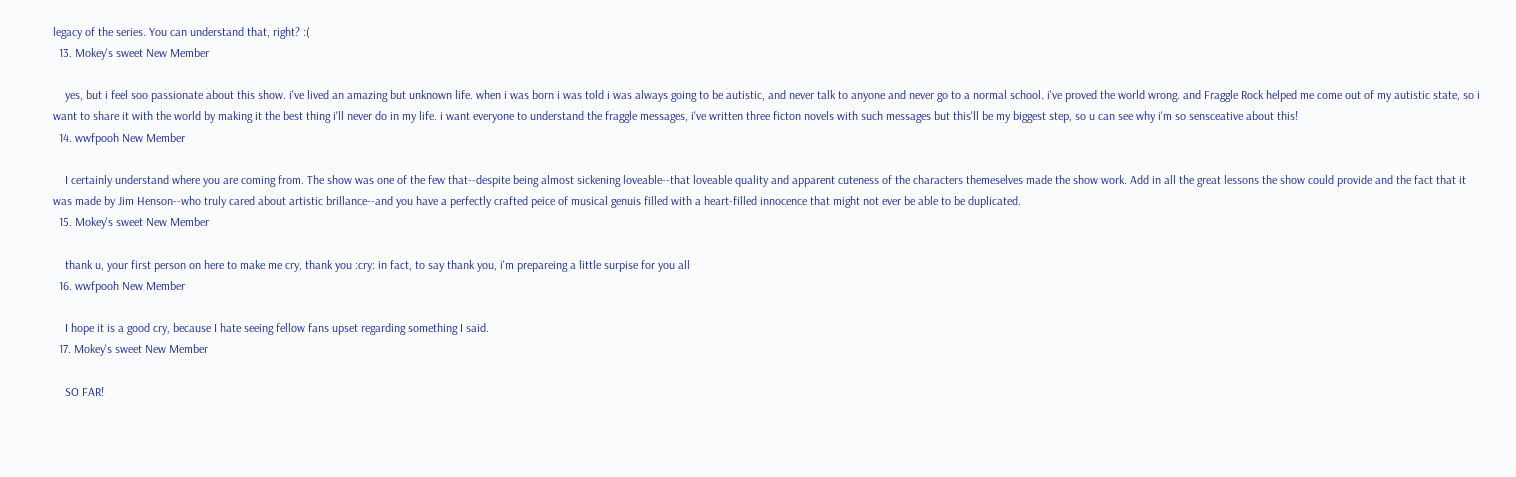legacy of the series. You can understand that, right? :(
  13. Mokey's sweet New Member

    yes, but i feel soo passionate about this show. i've lived an amazing but unknown life. when i was born i was told i was always going to be autistic, and never talk to anyone and never go to a normal school. i've proved the world wrong. and Fraggle Rock helped me come out of my autistic state, so i want to share it with the world by making it the best thing i'll never do in my life. i want everyone to understand the fraggle messages, i've written three ficton novels with such messages but this'll be my biggest step, so u can see why i'm so sensceative about this!
  14. wwfpooh New Member

    I certainly understand where you are coming from. The show was one of the few that--despite being almost sickening loveable--that loveable quality and apparent cuteness of the characters themeselves made the show work. Add in all the great lessons the show could provide and the fact that it was made by Jim Henson--who truly cared about artistic brillance--and you have a perfectly crafted peice of musical genuis filled with a heart-filled innocence that might not ever be able to be duplicated.
  15. Mokey's sweet New Member

    thank u, your first person on here to make me cry, thank you :cry: in fact, to say thank you, i'm prepareing a little surpise for you all
  16. wwfpooh New Member

    I hope it is a good cry, because I hate seeing fellow fans upset regarding something I said.
  17. Mokey's sweet New Member

    SO FAR!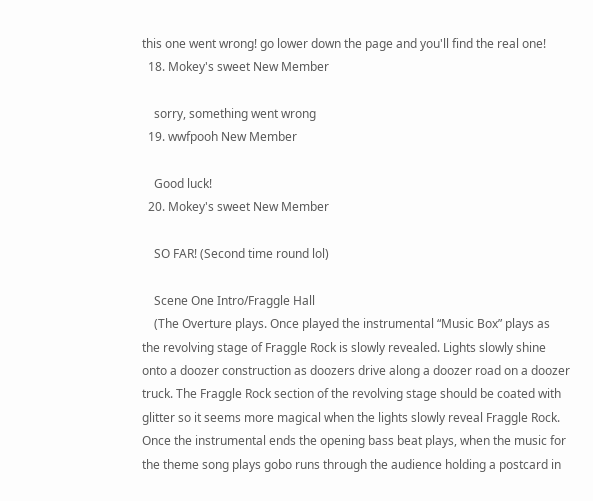this one went wrong! go lower down the page and you'll find the real one!
  18. Mokey's sweet New Member

    sorry, something went wrong
  19. wwfpooh New Member

    Good luck!
  20. Mokey's sweet New Member

    SO FAR! (Second time round lol)

    Scene One Intro/Fraggle Hall
    (The Overture plays. Once played the instrumental “Music Box” plays as the revolving stage of Fraggle Rock is slowly revealed. Lights slowly shine onto a doozer construction as doozers drive along a doozer road on a doozer truck. The Fraggle Rock section of the revolving stage should be coated with glitter so it seems more magical when the lights slowly reveal Fraggle Rock. Once the instrumental ends the opening bass beat plays, when the music for the theme song plays gobo runs through the audience holding a postcard in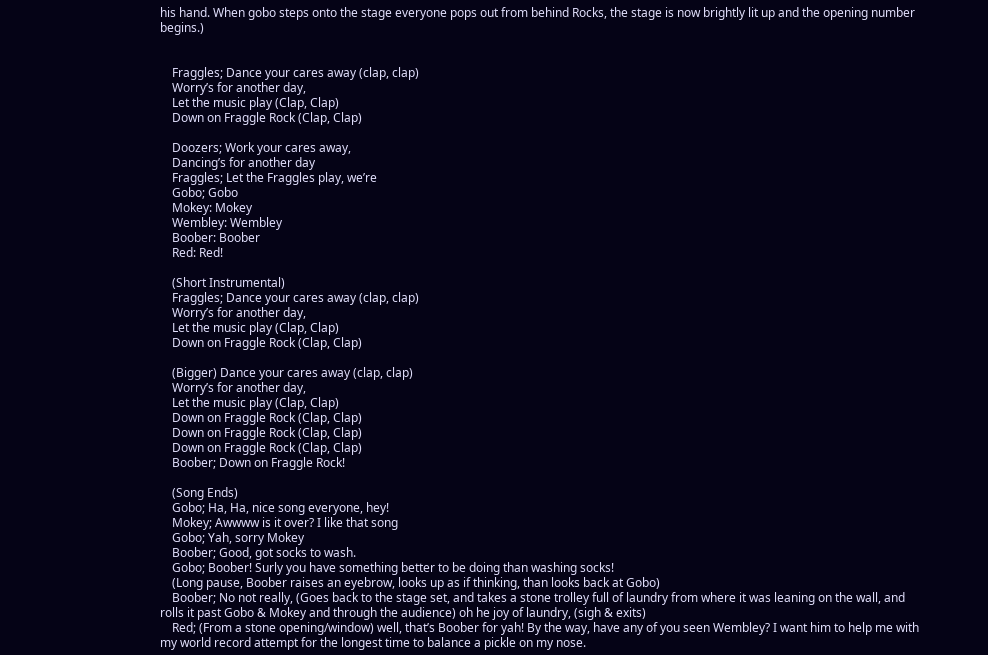his hand. When gobo steps onto the stage everyone pops out from behind Rocks, the stage is now brightly lit up and the opening number begins.)


    Fraggles; Dance your cares away (clap, clap)
    Worry’s for another day,
    Let the music play (Clap, Clap)
    Down on Fraggle Rock (Clap, Clap)

    Doozers; Work your cares away,
    Dancing’s for another day
    Fraggles; Let the Fraggles play, we’re
    Gobo; Gobo
    Mokey: Mokey
    Wembley: Wembley
    Boober: Boober
    Red: Red!

    (Short Instrumental)
    Fraggles; Dance your cares away (clap, clap)
    Worry’s for another day,
    Let the music play (Clap, Clap)
    Down on Fraggle Rock (Clap, Clap)

    (Bigger) Dance your cares away (clap, clap)
    Worry’s for another day,
    Let the music play (Clap, Clap)
    Down on Fraggle Rock (Clap, Clap)
    Down on Fraggle Rock (Clap, Clap)
    Down on Fraggle Rock (Clap, Clap)
    Boober; Down on Fraggle Rock!

    (Song Ends)
    Gobo; Ha, Ha, nice song everyone, hey!
    Mokey; Awwww is it over? I like that song
    Gobo; Yah, sorry Mokey
    Boober; Good, got socks to wash.
    Gobo; Boober! Surly you have something better to be doing than washing socks!
    (Long pause, Boober raises an eyebrow, looks up as if thinking, than looks back at Gobo)
    Boober; No not really, (Goes back to the stage set, and takes a stone trolley full of laundry from where it was leaning on the wall, and rolls it past Gobo & Mokey and through the audience) oh he joy of laundry, (sigh & exits)
    Red; (From a stone opening/window) well, that’s Boober for yah! By the way, have any of you seen Wembley? I want him to help me with my world record attempt for the longest time to balance a pickle on my nose.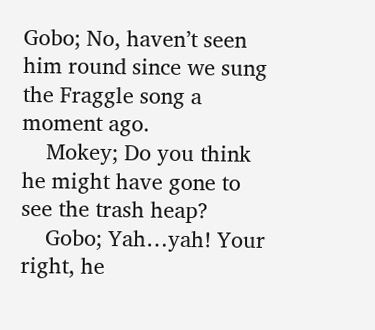Gobo; No, haven’t seen him round since we sung the Fraggle song a moment ago.
    Mokey; Do you think he might have gone to see the trash heap?
    Gobo; Yah…yah! Your right, he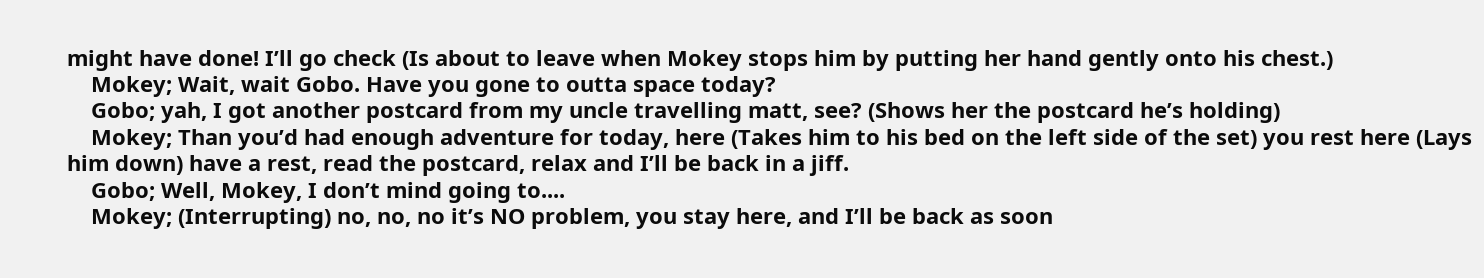might have done! I’ll go check (Is about to leave when Mokey stops him by putting her hand gently onto his chest.)
    Mokey; Wait, wait Gobo. Have you gone to outta space today?
    Gobo; yah, I got another postcard from my uncle travelling matt, see? (Shows her the postcard he’s holding)
    Mokey; Than you’d had enough adventure for today, here (Takes him to his bed on the left side of the set) you rest here (Lays him down) have a rest, read the postcard, relax and I’ll be back in a jiff.
    Gobo; Well, Mokey, I don’t mind going to....
    Mokey; (Interrupting) no, no, no it’s NO problem, you stay here, and I’ll be back as soon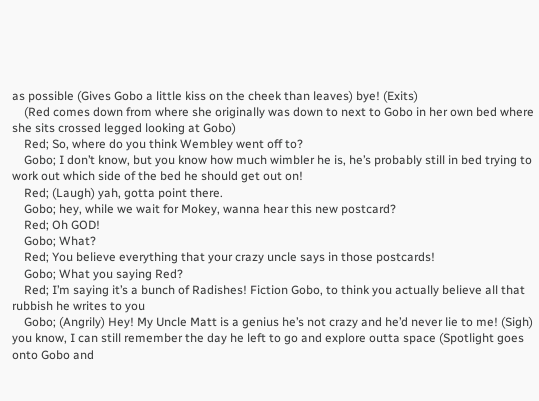as possible (Gives Gobo a little kiss on the cheek than leaves) bye! (Exits)
    (Red comes down from where she originally was down to next to Gobo in her own bed where she sits crossed legged looking at Gobo)
    Red; So, where do you think Wembley went off to?
    Gobo; I don’t know, but you know how much wimbler he is, he’s probably still in bed trying to work out which side of the bed he should get out on!
    Red; (Laugh) yah, gotta point there.
    Gobo; hey, while we wait for Mokey, wanna hear this new postcard?
    Red; Oh GOD!
    Gobo; What?
    Red; You believe everything that your crazy uncle says in those postcards!
    Gobo; What you saying Red?
    Red; I’m saying it’s a bunch of Radishes! Fiction Gobo, to think you actually believe all that rubbish he writes to you
    Gobo; (Angrily) Hey! My Uncle Matt is a genius he’s not crazy and he’d never lie to me! (Sigh) you know, I can still remember the day he left to go and explore outta space (Spotlight goes onto Gobo and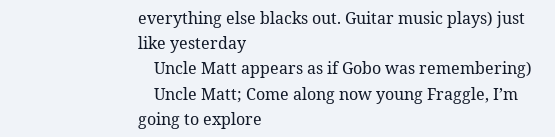everything else blacks out. Guitar music plays) just like yesterday
    Uncle Matt appears as if Gobo was remembering)
    Uncle Matt; Come along now young Fraggle, I’m going to explore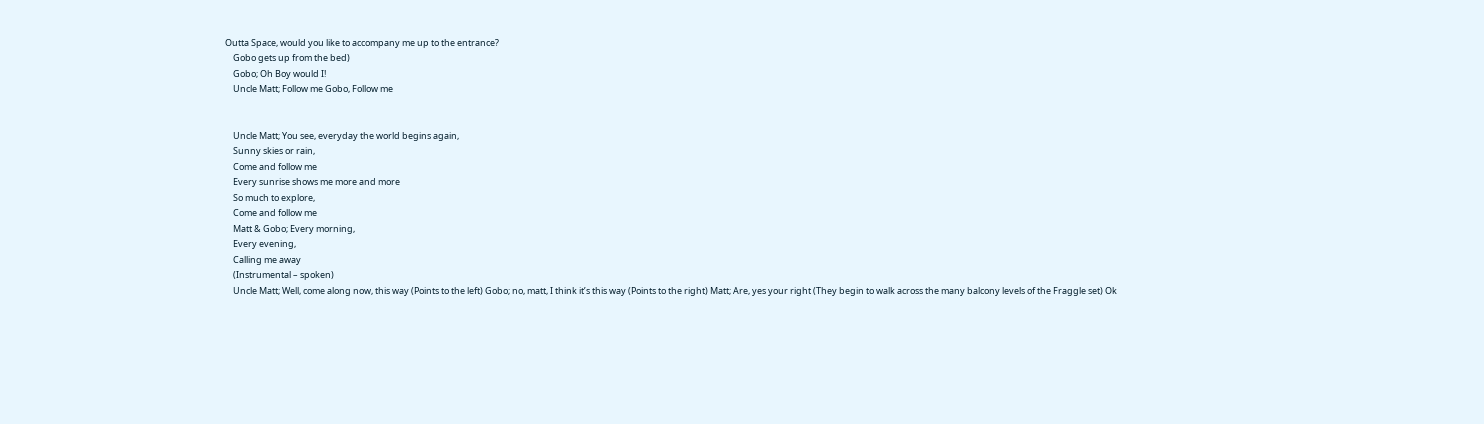Outta Space, would you like to accompany me up to the entrance?
    Gobo gets up from the bed)
    Gobo; Oh Boy would I!
    Uncle Matt; Follow me Gobo, Follow me


    Uncle Matt; You see, everyday the world begins again,
    Sunny skies or rain,
    Come and follow me
    Every sunrise shows me more and more
    So much to explore,
    Come and follow me
    Matt & Gobo; Every morning,
    Every evening,
    Calling me away
    (Instrumental – spoken)
    Uncle Matt; Well, come along now, this way (Points to the left) Gobo; no, matt, I think it’s this way (Points to the right) Matt; Are, yes your right (They begin to walk across the many balcony levels of the Fraggle set) Ok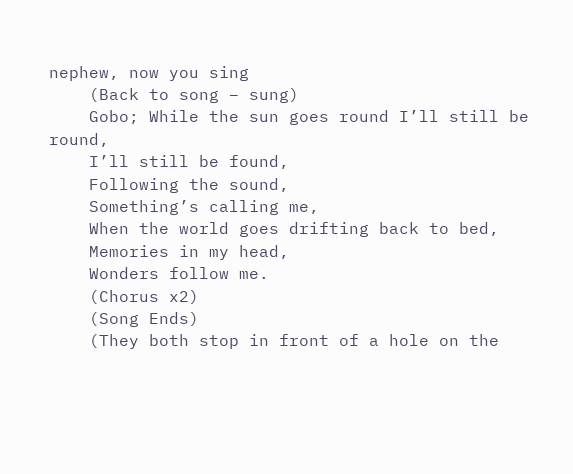nephew, now you sing
    (Back to song – sung)
    Gobo; While the sun goes round I’ll still be round,
    I’ll still be found,
    Following the sound,
    Something’s calling me,
    When the world goes drifting back to bed,
    Memories in my head,
    Wonders follow me.
    (Chorus x2)
    (Song Ends)
    (They both stop in front of a hole on the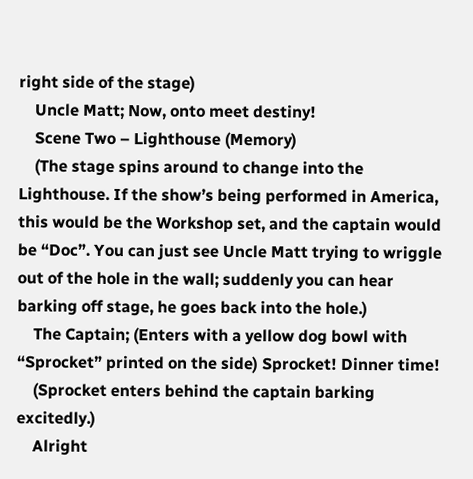right side of the stage)
    Uncle Matt; Now, onto meet destiny!
    Scene Two – Lighthouse (Memory)
    (The stage spins around to change into the Lighthouse. If the show’s being performed in America, this would be the Workshop set, and the captain would be “Doc”. You can just see Uncle Matt trying to wriggle out of the hole in the wall; suddenly you can hear barking off stage, he goes back into the hole.)
    The Captain; (Enters with a yellow dog bowl with “Sprocket” printed on the side) Sprocket! Dinner time!
    (Sprocket enters behind the captain barking excitedly.)
    Alright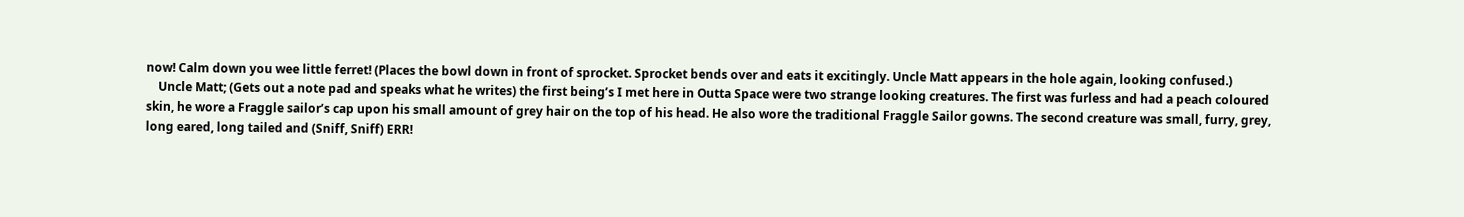now! Calm down you wee little ferret! (Places the bowl down in front of sprocket. Sprocket bends over and eats it excitingly. Uncle Matt appears in the hole again, looking confused.)
    Uncle Matt; (Gets out a note pad and speaks what he writes) the first being’s I met here in Outta Space were two strange looking creatures. The first was furless and had a peach coloured skin, he wore a Fraggle sailor’s cap upon his small amount of grey hair on the top of his head. He also wore the traditional Fraggle Sailor gowns. The second creature was small, furry, grey, long eared, long tailed and (Sniff, Sniff) ERR!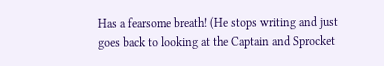Has a fearsome breath! (He stops writing and just goes back to looking at the Captain and Sprocket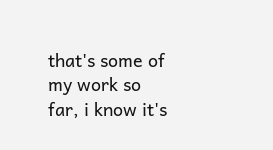that's some of my work so far, i know it's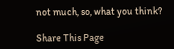not much, so, what you think?

Share This Page